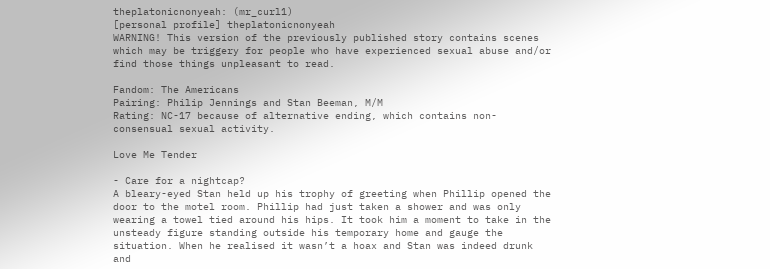theplatonicnonyeah: (mr_curl1)
[personal profile] theplatonicnonyeah
WARNING! This version of the previously published story contains scenes which may be triggery for people who have experienced sexual abuse and/or find those things unpleasant to read.

Fandom: The Americans
Pairing: Philip Jennings and Stan Beeman, M/M
Rating: NC-17 because of alternative ending, which contains non-consensual sexual activity.

Love Me Tender

- Care for a nightcap?
A bleary-eyed Stan held up his trophy of greeting when Phillip opened the door to the motel room. Phillip had just taken a shower and was only wearing a towel tied around his hips. It took him a moment to take in the unsteady figure standing outside his temporary home and gauge the situation. When he realised it wasn’t a hoax and Stan was indeed drunk and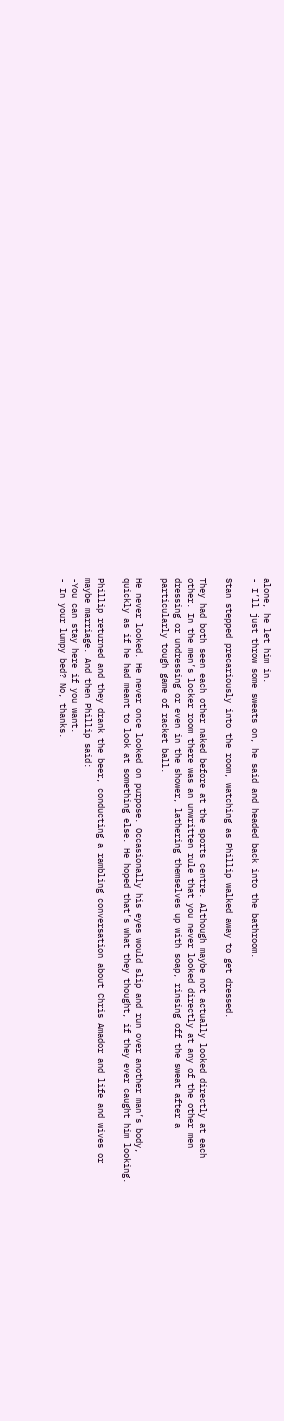alone, he let him in.
- I’ll just throw some sweats on, he said and headed back into the bathroom.

Stan stepped precariously into the room, watching as Phillip walked away to get dressed.

They had both seen each other naked before at the sports centre. Although maybe not actually looked directly at each other. In the men’s locker room there was an unwritten rule that you never looked directly at any of the other men dressing or undressing or even in the shower, lathering themselves up with soap, rinsing off the sweat after a particularly tough game of racket ball.

He never looked. He never once looked on purpose. Occasionally his eyes would slip and run over another man’s body, quickly as if he had meant to look at something else. He hoped that’s what they thought, if they ever caught him looking.

Phillip returned and they drank the beer, conducting a rambling conversation about Chris Amador and life and wives or maybe marriage. And then Phillip said:
-You can stay here if you want.
- In your lumpy bed? No, thanks.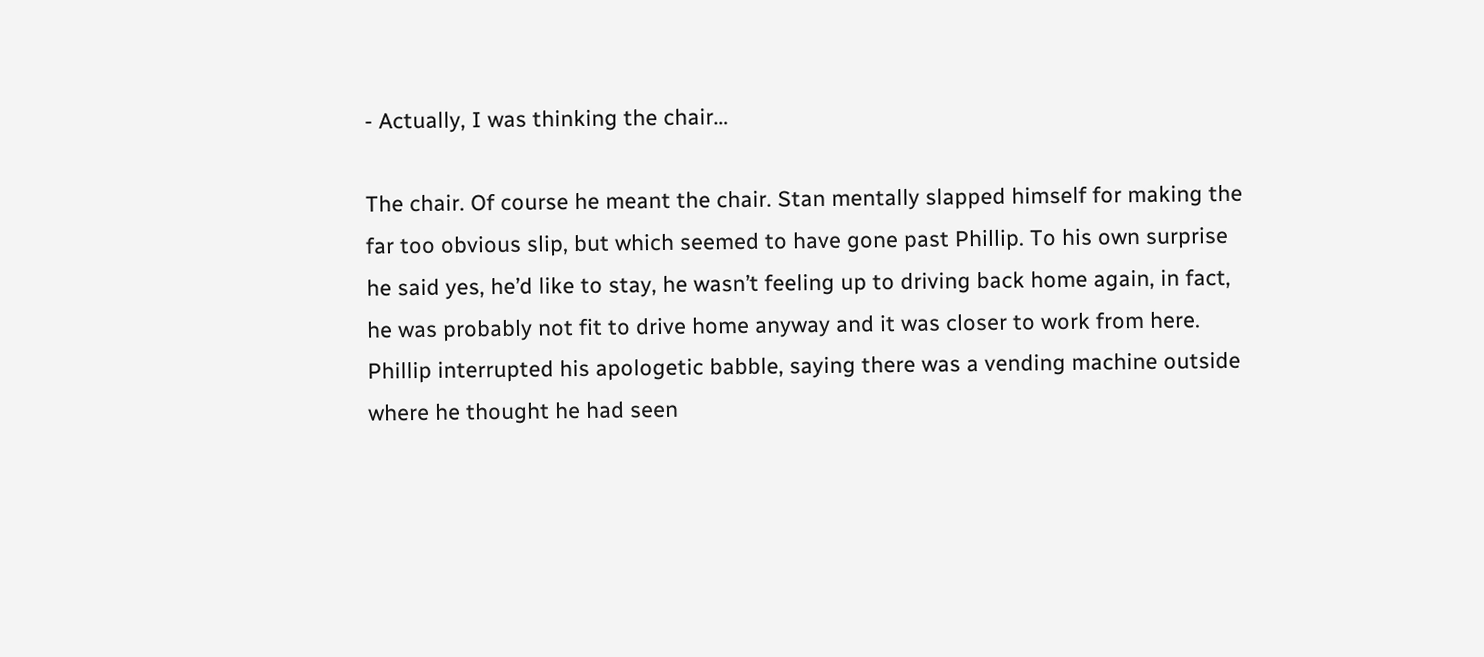- Actually, I was thinking the chair…

The chair. Of course he meant the chair. Stan mentally slapped himself for making the far too obvious slip, but which seemed to have gone past Phillip. To his own surprise he said yes, he’d like to stay, he wasn’t feeling up to driving back home again, in fact, he was probably not fit to drive home anyway and it was closer to work from here. Phillip interrupted his apologetic babble, saying there was a vending machine outside where he thought he had seen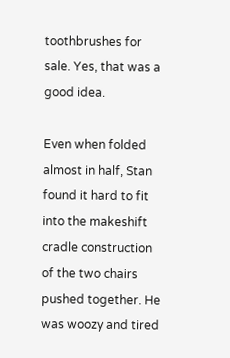toothbrushes for sale. Yes, that was a good idea.

Even when folded almost in half, Stan found it hard to fit into the makeshift cradle construction of the two chairs pushed together. He was woozy and tired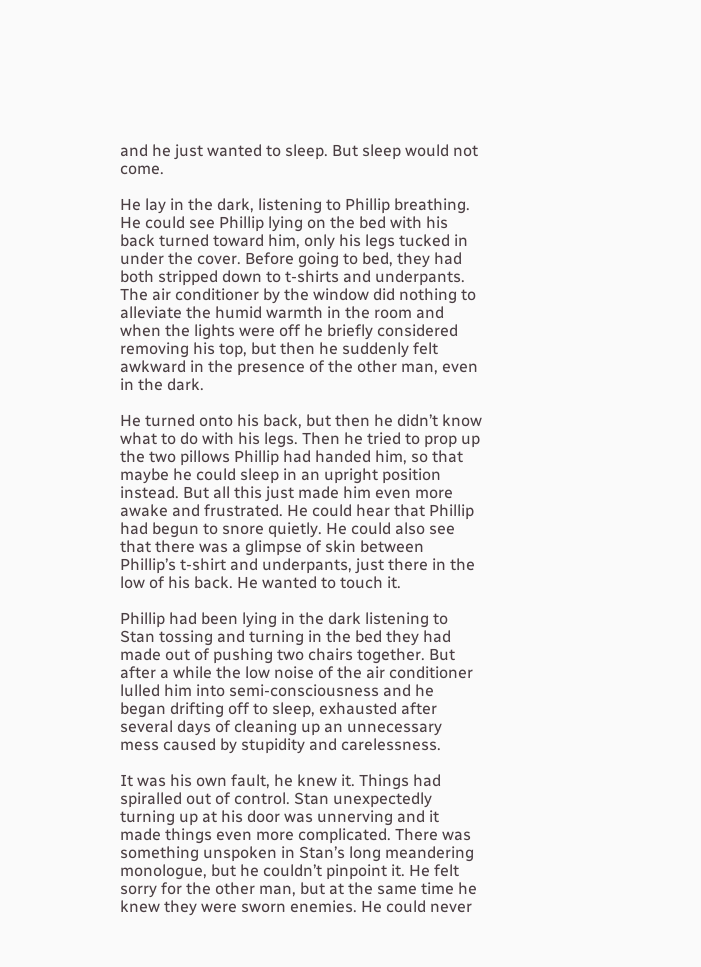and he just wanted to sleep. But sleep would not come.

He lay in the dark, listening to Phillip breathing. He could see Phillip lying on the bed with his back turned toward him, only his legs tucked in under the cover. Before going to bed, they had both stripped down to t-shirts and underpants. The air conditioner by the window did nothing to alleviate the humid warmth in the room and when the lights were off he briefly considered removing his top, but then he suddenly felt awkward in the presence of the other man, even in the dark.

He turned onto his back, but then he didn’t know what to do with his legs. Then he tried to prop up the two pillows Phillip had handed him, so that maybe he could sleep in an upright position instead. But all this just made him even more awake and frustrated. He could hear that Phillip had begun to snore quietly. He could also see that there was a glimpse of skin between Phillip’s t-shirt and underpants, just there in the low of his back. He wanted to touch it.

Phillip had been lying in the dark listening to Stan tossing and turning in the bed they had made out of pushing two chairs together. But after a while the low noise of the air conditioner lulled him into semi-consciousness and he began drifting off to sleep, exhausted after several days of cleaning up an unnecessary mess caused by stupidity and carelessness.

It was his own fault, he knew it. Things had spiralled out of control. Stan unexpectedly turning up at his door was unnerving and it made things even more complicated. There was something unspoken in Stan’s long meandering monologue, but he couldn’t pinpoint it. He felt sorry for the other man, but at the same time he knew they were sworn enemies. He could never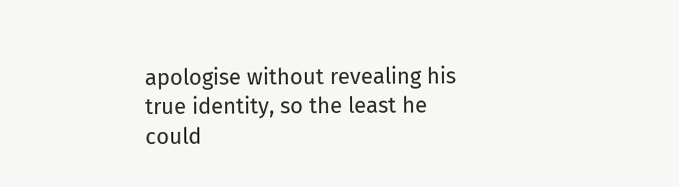apologise without revealing his true identity, so the least he could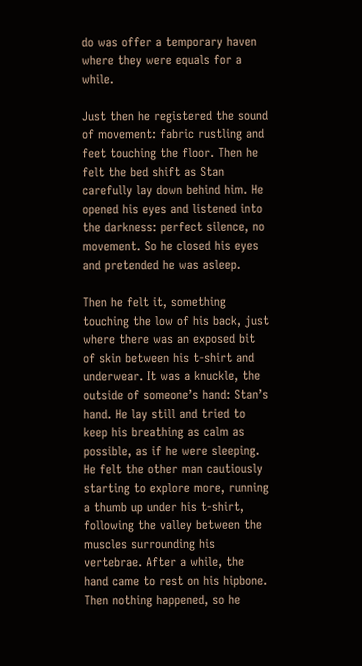do was offer a temporary haven where they were equals for a while.

Just then he registered the sound of movement: fabric rustling and feet touching the floor. Then he felt the bed shift as Stan carefully lay down behind him. He opened his eyes and listened into the darkness: perfect silence, no movement. So he closed his eyes and pretended he was asleep.

Then he felt it, something touching the low of his back, just where there was an exposed bit of skin between his t-shirt and underwear. It was a knuckle, the outside of someone’s hand: Stan’s hand. He lay still and tried to keep his breathing as calm as possible, as if he were sleeping. He felt the other man cautiously starting to explore more, running a thumb up under his t-shirt, following the valley between the muscles surrounding his vertebrae. After a while, the hand came to rest on his hipbone. Then nothing happened, so he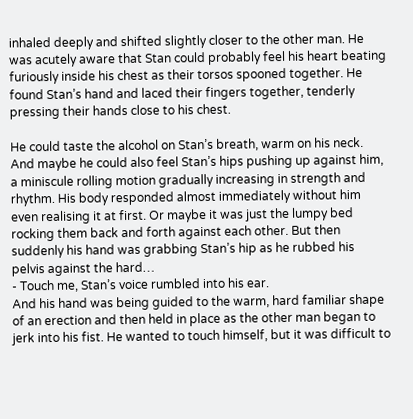inhaled deeply and shifted slightly closer to the other man. He was acutely aware that Stan could probably feel his heart beating furiously inside his chest as their torsos spooned together. He found Stan’s hand and laced their fingers together, tenderly pressing their hands close to his chest.

He could taste the alcohol on Stan’s breath, warm on his neck. And maybe he could also feel Stan’s hips pushing up against him, a miniscule rolling motion gradually increasing in strength and rhythm. His body responded almost immediately without him even realising it at first. Or maybe it was just the lumpy bed rocking them back and forth against each other. But then suddenly his hand was grabbing Stan’s hip as he rubbed his pelvis against the hard…
- Touch me, Stan’s voice rumbled into his ear.
And his hand was being guided to the warm, hard familiar shape of an erection and then held in place as the other man began to jerk into his fist. He wanted to touch himself, but it was difficult to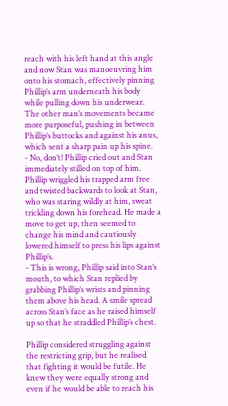reach with his left hand at this angle and now Stan was manoeuvring him onto his stomach, effectively pinning Phillip’s arm underneath his body while pulling down his underwear. The other man’s movements became more purposeful, pushing in between Phillip’s buttocks and against his anus, which sent a sharp pain up his spine.
- No, don’t! Phillip cried out and Stan immediately stilled on top of him.
Phillip wriggled his trapped arm free and twisted backwards to look at Stan, who was staring wildly at him, sweat trickling down his forehead. He made a move to get up, then seemed to change his mind and cautiously lowered himself to press his lips against Phillip’s.
- This is wrong, Phillip said into Stan’s mouth, to which Stan replied by grabbing Phillip’s wrists and pinning them above his head. A smile spread across Stan’s face as he raised himself up so that he straddled Phillip’s chest.

Phillip considered struggling against the restricting grip, but he realised that fighting it would be futile. He knew they were equally strong and even if he would be able to reach his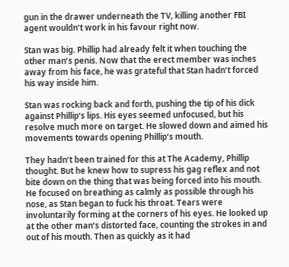gun in the drawer underneath the TV, killing another FBI agent wouldn’t work in his favour right now.

Stan was big. Phillip had already felt it when touching the other man’s penis. Now that the erect member was inches away from his face, he was grateful that Stan hadn’t forced his way inside him.

Stan was rocking back and forth, pushing the tip of his dick against Phillip’s lips. His eyes seemed unfocused, but his resolve much more on target. He slowed down and aimed his movements towards opening Phillip’s mouth.

They hadn’t been trained for this at The Academy, Phillip thought. But he knew how to supress his gag reflex and not bite down on the thing that was being forced into his mouth. He focused on breathing as calmly as possible through his nose, as Stan began to fuck his throat. Tears were involuntarily forming at the corners of his eyes. He looked up at the other man’s distorted face, counting the strokes in and out of his mouth. Then as quickly as it had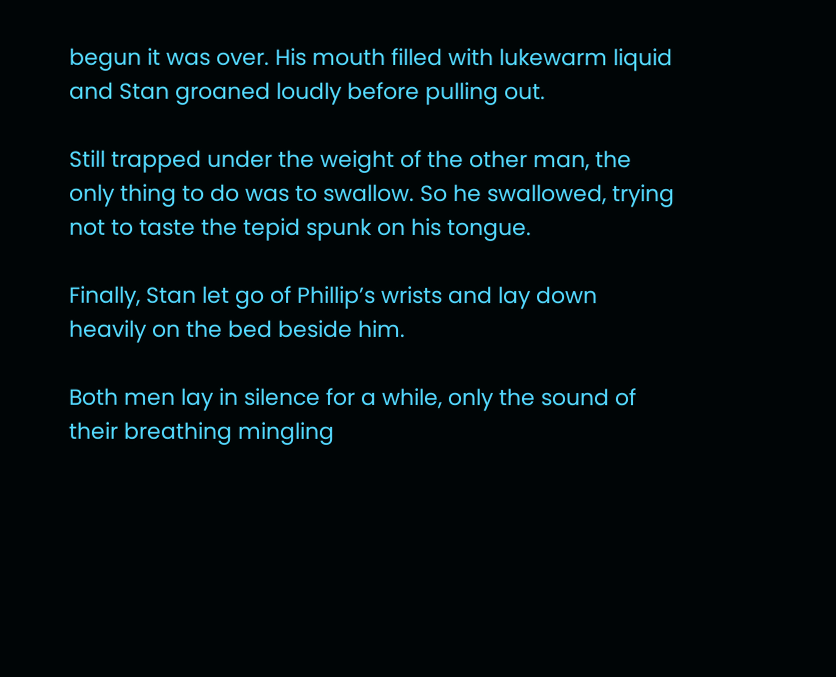begun it was over. His mouth filled with lukewarm liquid and Stan groaned loudly before pulling out.

Still trapped under the weight of the other man, the only thing to do was to swallow. So he swallowed, trying not to taste the tepid spunk on his tongue.

Finally, Stan let go of Phillip’s wrists and lay down heavily on the bed beside him.

Both men lay in silence for a while, only the sound of their breathing mingling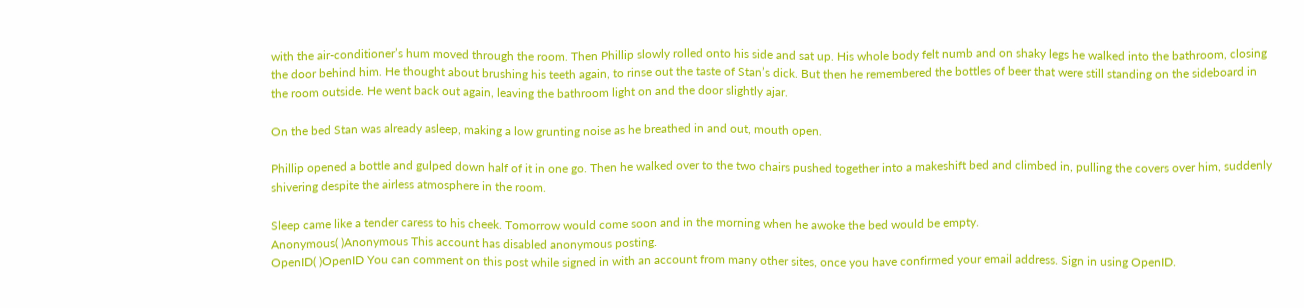with the air-conditioner’s hum moved through the room. Then Phillip slowly rolled onto his side and sat up. His whole body felt numb and on shaky legs he walked into the bathroom, closing the door behind him. He thought about brushing his teeth again, to rinse out the taste of Stan’s dick. But then he remembered the bottles of beer that were still standing on the sideboard in the room outside. He went back out again, leaving the bathroom light on and the door slightly ajar.

On the bed Stan was already asleep, making a low grunting noise as he breathed in and out, mouth open.

Phillip opened a bottle and gulped down half of it in one go. Then he walked over to the two chairs pushed together into a makeshift bed and climbed in, pulling the covers over him, suddenly shivering despite the airless atmosphere in the room.

Sleep came like a tender caress to his cheek. Tomorrow would come soon and in the morning when he awoke the bed would be empty.
Anonymous( )Anonymous This account has disabled anonymous posting.
OpenID( )OpenID You can comment on this post while signed in with an account from many other sites, once you have confirmed your email address. Sign in using OpenID.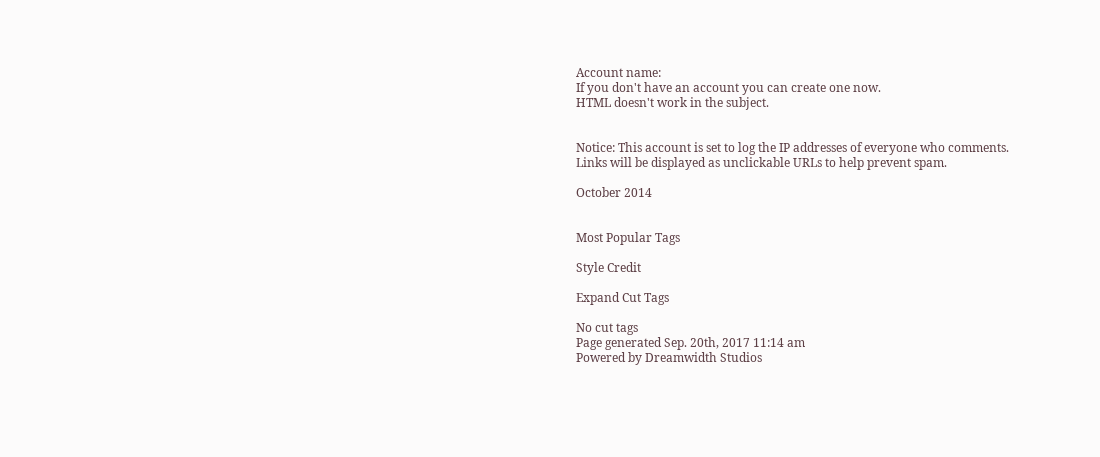Account name:
If you don't have an account you can create one now.
HTML doesn't work in the subject.


Notice: This account is set to log the IP addresses of everyone who comments.
Links will be displayed as unclickable URLs to help prevent spam.

October 2014


Most Popular Tags

Style Credit

Expand Cut Tags

No cut tags
Page generated Sep. 20th, 2017 11:14 am
Powered by Dreamwidth Studios